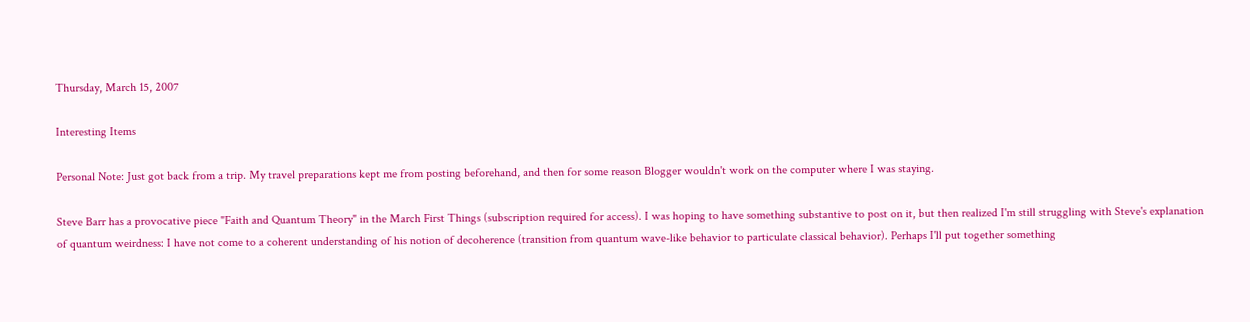Thursday, March 15, 2007

Interesting Items

Personal Note: Just got back from a trip. My travel preparations kept me from posting beforehand, and then for some reason Blogger wouldn't work on the computer where I was staying.

Steve Barr has a provocative piece "Faith and Quantum Theory" in the March First Things (subscription required for access). I was hoping to have something substantive to post on it, but then realized I'm still struggling with Steve's explanation of quantum weirdness: I have not come to a coherent understanding of his notion of decoherence (transition from quantum wave-like behavior to particulate classical behavior). Perhaps I'll put together something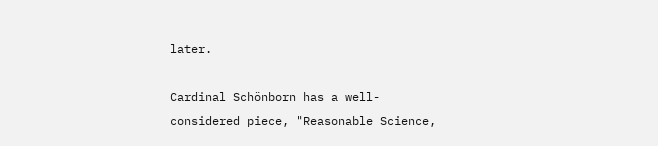later.

Cardinal Schönborn has a well-considered piece, "Reasonable Science,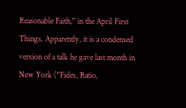Reasonable Faith," in the April First Things. Apparently, it is a condensed version of a talk he gave last month in New York ("Fides, Ratio,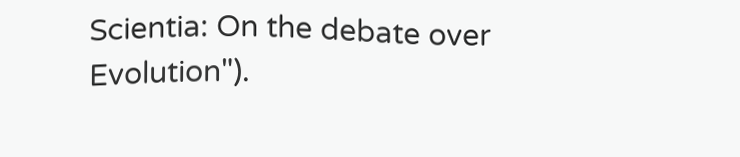Scientia: On the debate over Evolution").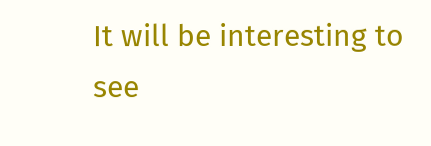It will be interesting to see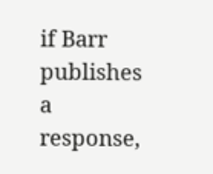if Barr publishes a response,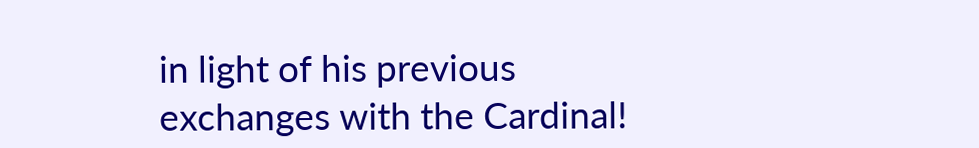in light of his previous exchanges with the Cardinal!